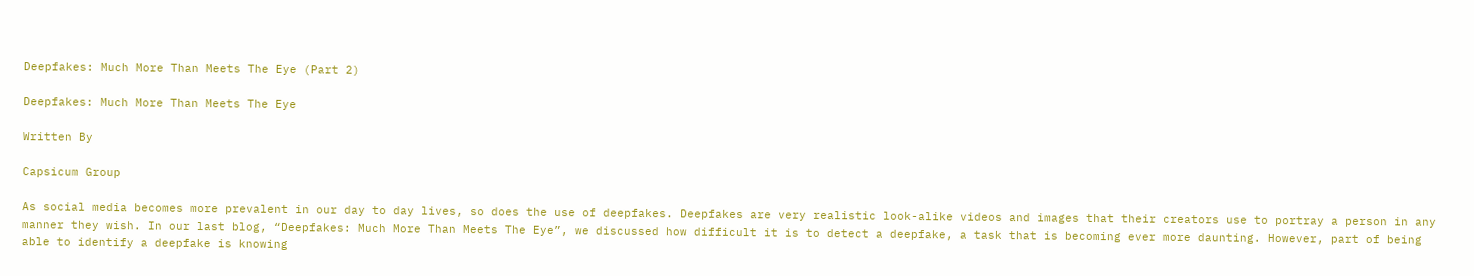Deepfakes: Much More Than Meets The Eye (Part 2)

Deepfakes: Much More Than Meets The Eye

Written By

Capsicum Group

As social media becomes more prevalent in our day to day lives, so does the use of deepfakes. Deepfakes are very realistic look-alike videos and images that their creators use to portray a person in any manner they wish. In our last blog, “Deepfakes: Much More Than Meets The Eye”, we discussed how difficult it is to detect a deepfake, a task that is becoming ever more daunting. However, part of being able to identify a deepfake is knowing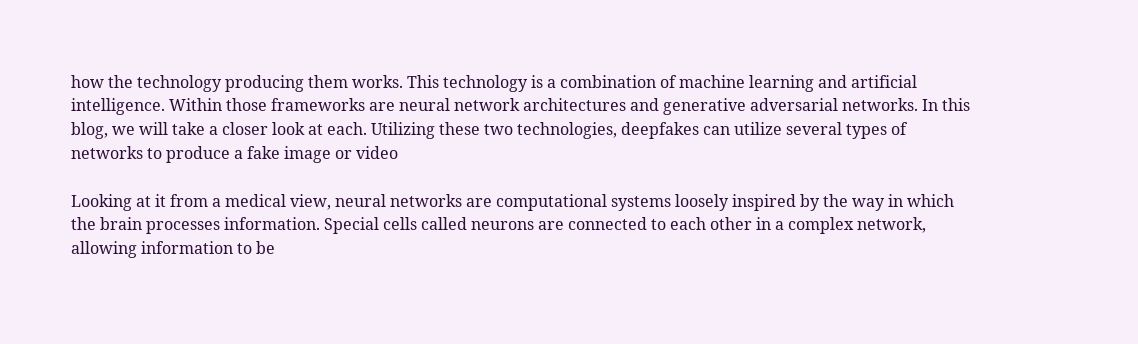how the technology producing them works. This technology is a combination of machine learning and artificial intelligence. Within those frameworks are neural network architectures and generative adversarial networks. In this blog, we will take a closer look at each. Utilizing these two technologies, deepfakes can utilize several types of networks to produce a fake image or video

Looking at it from a medical view, neural networks are computational systems loosely inspired by the way in which the brain processes information. Special cells called neurons are connected to each other in a complex network, allowing information to be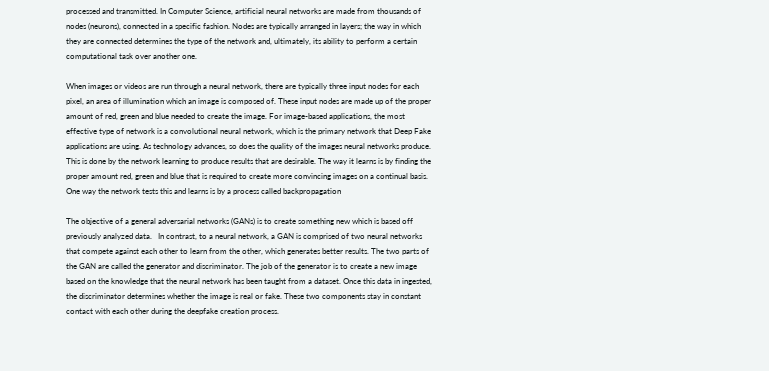processed and transmitted. In Computer Science, artificial neural networks are made from thousands of nodes (neurons), connected in a specific fashion. Nodes are typically arranged in layers; the way in which they are connected determines the type of the network and, ultimately, its ability to perform a certain computational task over another one.

When images or videos are run through a neural network, there are typically three input nodes for each pixel, an area of illumination which an image is composed of. These input nodes are made up of the proper amount of red, green and blue needed to create the image. For image-based applications, the most effective type of network is a convolutional neural network, which is the primary network that Deep Fake applications are using. As technology advances, so does the quality of the images neural networks produce. This is done by the network learning to produce results that are desirable. The way it learns is by finding the proper amount red, green and blue that is required to create more convincing images on a continual basis. One way the network tests this and learns is by a process called backpropagation

The objective of a general adversarial networks (GANs) is to create something new which is based off previously analyzed data.   In contrast, to a neural network, a GAN is comprised of two neural networks that compete against each other to learn from the other, which generates better results. The two parts of the GAN are called the generator and discriminator. The job of the generator is to create a new image based on the knowledge that the neural network has been taught from a dataset. Once this data in ingested, the discriminator determines whether the image is real or fake. These two components stay in constant contact with each other during the deepfake creation process.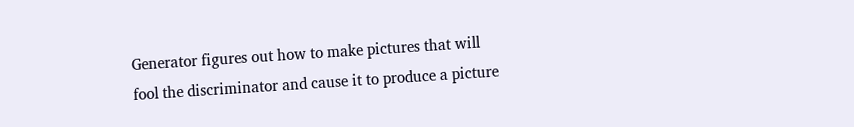Generator figures out how to make pictures that will fool the discriminator and cause it to produce a picture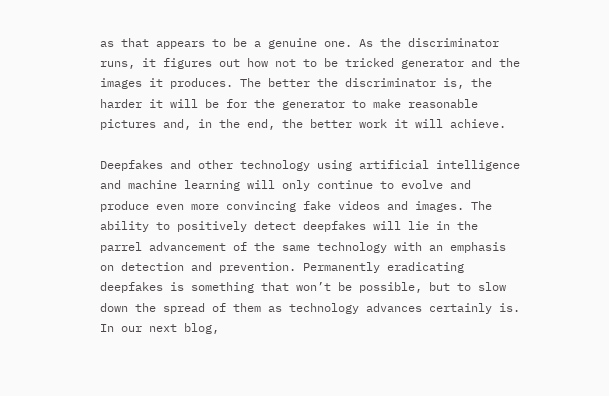as that appears to be a genuine one. As the discriminator runs, it figures out how not to be tricked generator and the images it produces. The better the discriminator is, the harder it will be for the generator to make reasonable pictures and, in the end, the better work it will achieve.

Deepfakes and other technology using artificial intelligence and machine learning will only continue to evolve and produce even more convincing fake videos and images. The ability to positively detect deepfakes will lie in the parrel advancement of the same technology with an emphasis on detection and prevention. Permanently eradicating deepfakes is something that won’t be possible, but to slow down the spread of them as technology advances certainly is. In our next blog,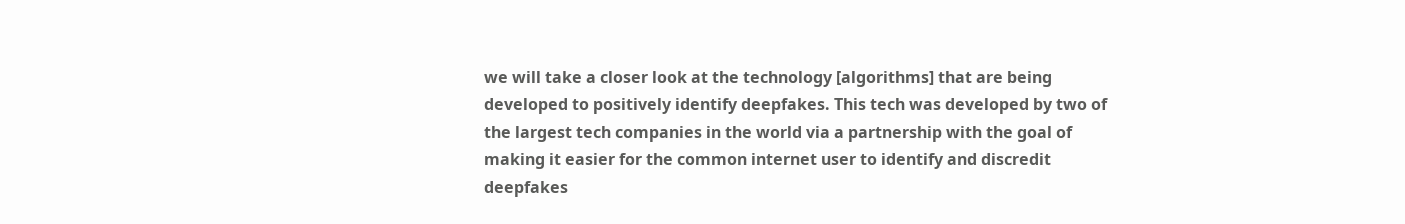we will take a closer look at the technology [algorithms] that are being developed to positively identify deepfakes. This tech was developed by two of the largest tech companies in the world via a partnership with the goal of making it easier for the common internet user to identify and discredit deepfakes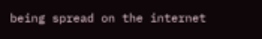being spread on the internet